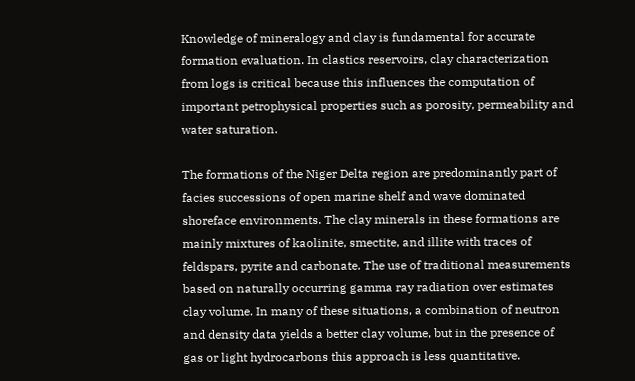Knowledge of mineralogy and clay is fundamental for accurate formation evaluation. In clastics reservoirs, clay characterization from logs is critical because this influences the computation of important petrophysical properties such as porosity, permeability and water saturation.

The formations of the Niger Delta region are predominantly part of facies successions of open marine shelf and wave dominated shoreface environments. The clay minerals in these formations are mainly mixtures of kaolinite, smectite, and illite with traces of feldspars, pyrite and carbonate. The use of traditional measurements based on naturally occurring gamma ray radiation over estimates clay volume. In many of these situations, a combination of neutron and density data yields a better clay volume, but in the presence of gas or light hydrocarbons this approach is less quantitative.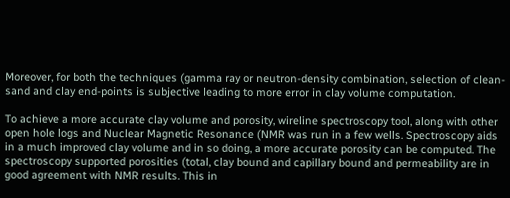Moreover, for both the techniques (gamma ray or neutron-density combination, selection of clean-sand and clay end-points is subjective leading to more error in clay volume computation.

To achieve a more accurate clay volume and porosity, wireline spectroscopy tool, along with other open hole logs and Nuclear Magnetic Resonance (NMR was run in a few wells. Spectroscopy aids in a much improved clay volume and in so doing, a more accurate porosity can be computed. The spectroscopy supported porosities (total, clay bound and capillary bound and permeability are in good agreement with NMR results. This in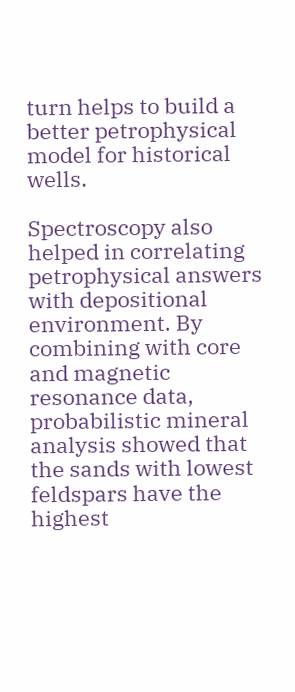turn helps to build a better petrophysical model for historical wells.

Spectroscopy also helped in correlating petrophysical answers with depositional environment. By combining with core and magnetic resonance data, probabilistic mineral analysis showed that the sands with lowest feldspars have the highest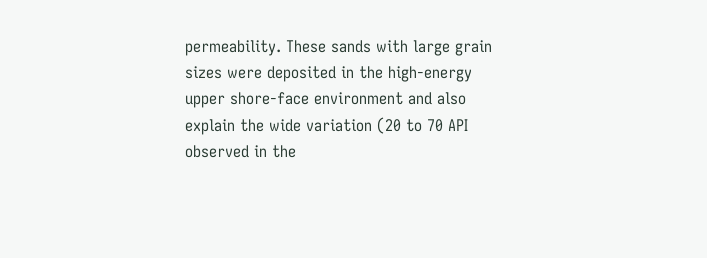permeability. These sands with large grain sizes were deposited in the high-energy upper shore-face environment and also explain the wide variation (20 to 70 API observed in the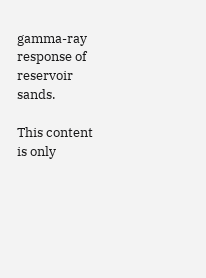gamma-ray response of reservoir sands.

This content is only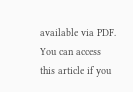available via PDF.
You can access this article if you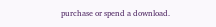purchase or spend a download.